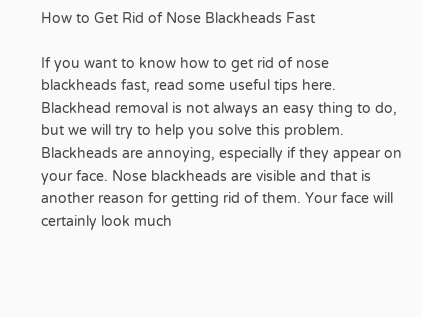How to Get Rid of Nose Blackheads Fast

If you want to know how to get rid of nose blackheads fast, read some useful tips here. Blackhead removal is not always an easy thing to do, but we will try to help you solve this problem. Blackheads are annoying, especially if they appear on your face. Nose blackheads are visible and that is another reason for getting rid of them. Your face will certainly look much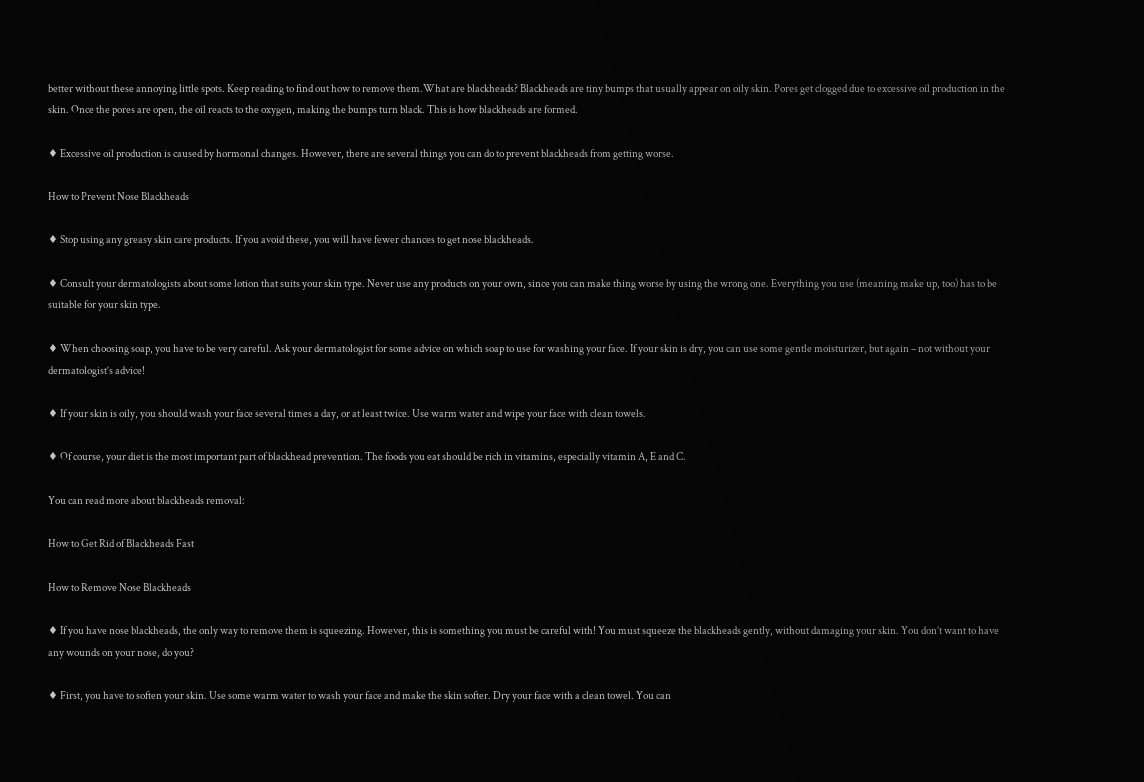better without these annoying little spots. Keep reading to find out how to remove them.What are blackheads? Blackheads are tiny bumps that usually appear on oily skin. Pores get clogged due to excessive oil production in the skin. Once the pores are open, the oil reacts to the oxygen, making the bumps turn black. This is how blackheads are formed.

♦ Excessive oil production is caused by hormonal changes. However, there are several things you can do to prevent blackheads from getting worse.

How to Prevent Nose Blackheads

♦ Stop using any greasy skin care products. If you avoid these, you will have fewer chances to get nose blackheads.

♦ Consult your dermatologists about some lotion that suits your skin type. Never use any products on your own, since you can make thing worse by using the wrong one. Everything you use (meaning make up, too) has to be suitable for your skin type.

♦ When choosing soap, you have to be very careful. Ask your dermatologist for some advice on which soap to use for washing your face. If your skin is dry, you can use some gentle moisturizer, but again – not without your dermatologist’s advice!

♦ If your skin is oily, you should wash your face several times a day, or at least twice. Use warm water and wipe your face with clean towels.

♦ Of course, your diet is the most important part of blackhead prevention. The foods you eat should be rich in vitamins, especially vitamin A, E and C.

You can read more about blackheads removal:

How to Get Rid of Blackheads Fast

How to Remove Nose Blackheads

♦ If you have nose blackheads, the only way to remove them is squeezing. However, this is something you must be careful with! You must squeeze the blackheads gently, without damaging your skin. You don’t want to have any wounds on your nose, do you?

♦ First, you have to soften your skin. Use some warm water to wash your face and make the skin softer. Dry your face with a clean towel. You can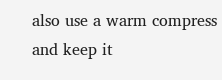also use a warm compress and keep it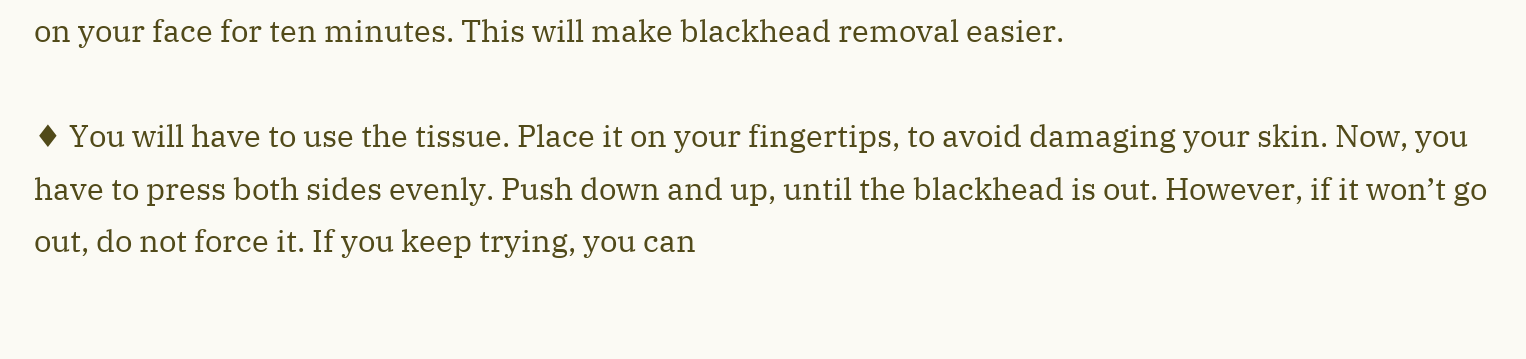on your face for ten minutes. This will make blackhead removal easier.

♦ You will have to use the tissue. Place it on your fingertips, to avoid damaging your skin. Now, you have to press both sides evenly. Push down and up, until the blackhead is out. However, if it won’t go out, do not force it. If you keep trying, you can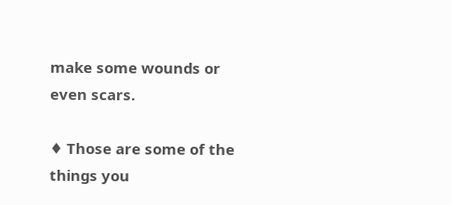make some wounds or even scars.

♦ Those are some of the things you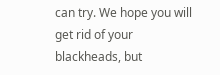can try. We hope you will get rid of your blackheads, but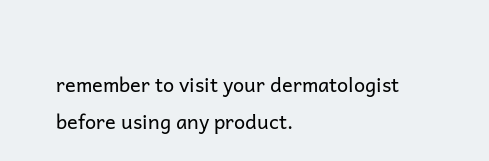remember to visit your dermatologist before using any product.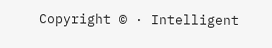Copyright © · Intelligent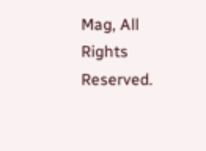Mag, All Rights Reserved.